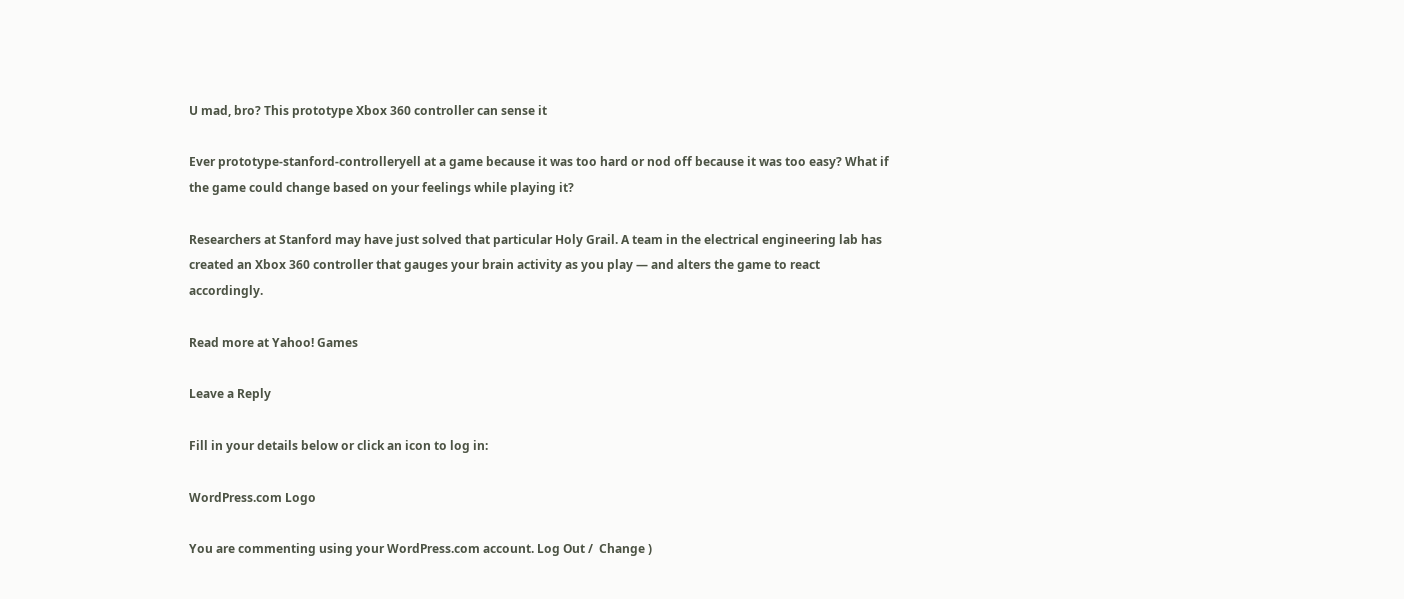U mad, bro? This prototype Xbox 360 controller can sense it

Ever prototype-stanford-controlleryell at a game because it was too hard or nod off because it was too easy? What if the game could change based on your feelings while playing it?

Researchers at Stanford may have just solved that particular Holy Grail. A team in the electrical engineering lab has created an Xbox 360 controller that gauges your brain activity as you play — and alters the game to react accordingly.

Read more at Yahoo! Games

Leave a Reply

Fill in your details below or click an icon to log in:

WordPress.com Logo

You are commenting using your WordPress.com account. Log Out /  Change )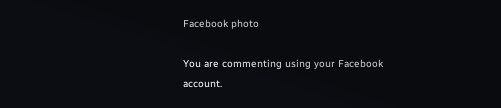Facebook photo

You are commenting using your Facebook account.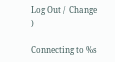Log Out /  Change )

Connecting to %s